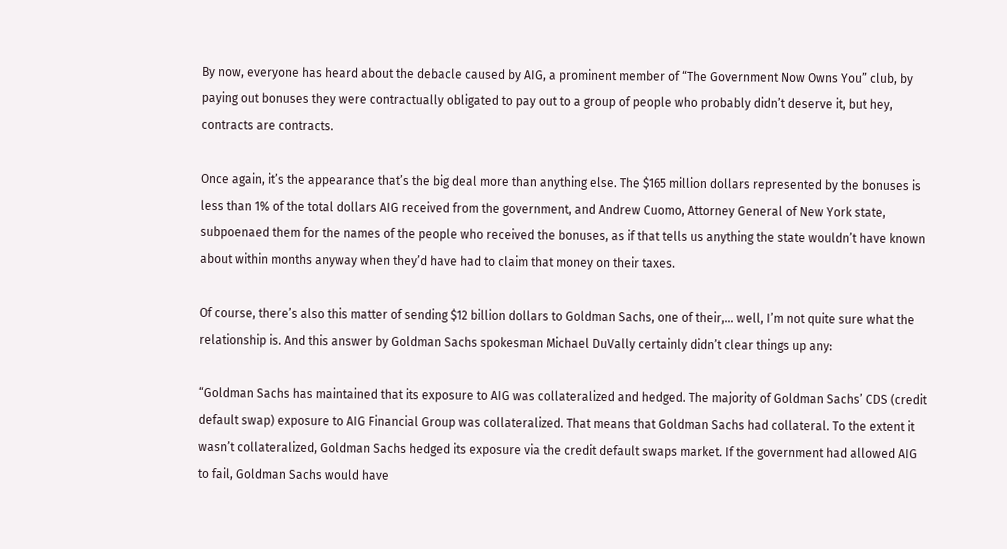By now, everyone has heard about the debacle caused by AIG, a prominent member of “The Government Now Owns You” club, by paying out bonuses they were contractually obligated to pay out to a group of people who probably didn’t deserve it, but hey, contracts are contracts.

Once again, it’s the appearance that’s the big deal more than anything else. The $165 million dollars represented by the bonuses is less than 1% of the total dollars AIG received from the government, and Andrew Cuomo, Attorney General of New York state, subpoenaed them for the names of the people who received the bonuses, as if that tells us anything the state wouldn’t have known about within months anyway when they’d have had to claim that money on their taxes.

Of course, there’s also this matter of sending $12 billion dollars to Goldman Sachs, one of their,… well, I’m not quite sure what the relationship is. And this answer by Goldman Sachs spokesman Michael DuVally certainly didn’t clear things up any:

“Goldman Sachs has maintained that its exposure to AIG was collateralized and hedged. The majority of Goldman Sachs’ CDS (credit default swap) exposure to AIG Financial Group was collateralized. That means that Goldman Sachs had collateral. To the extent it wasn’t collateralized, Goldman Sachs hedged its exposure via the credit default swaps market. If the government had allowed AIG to fail, Goldman Sachs would have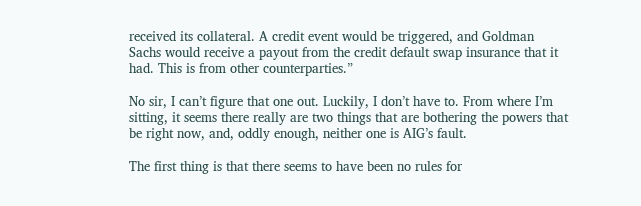received its collateral. A credit event would be triggered, and Goldman Sachs would receive a payout from the credit default swap insurance that it had. This is from other counterparties.”

No sir, I can’t figure that one out. Luckily, I don’t have to. From where I’m sitting, it seems there really are two things that are bothering the powers that be right now, and, oddly enough, neither one is AIG’s fault.

The first thing is that there seems to have been no rules for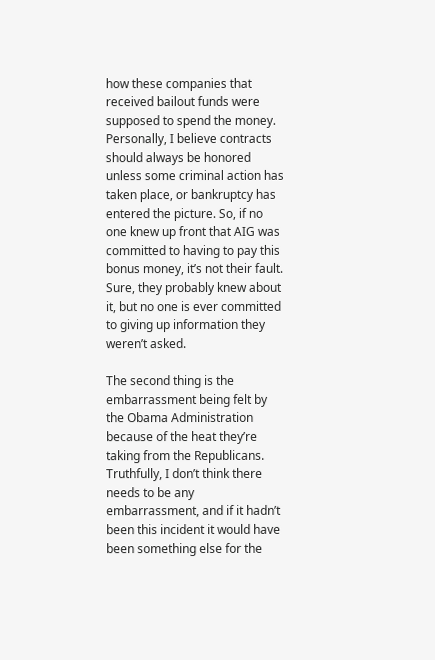how these companies that received bailout funds were supposed to spend the money. Personally, I believe contracts should always be honored unless some criminal action has taken place, or bankruptcy has entered the picture. So, if no one knew up front that AIG was committed to having to pay this bonus money, it’s not their fault. Sure, they probably knew about it, but no one is ever committed to giving up information they weren’t asked.

The second thing is the embarrassment being felt by the Obama Administration because of the heat they’re taking from the Republicans. Truthfully, I don’t think there needs to be any embarrassment, and if it hadn’t been this incident it would have been something else for the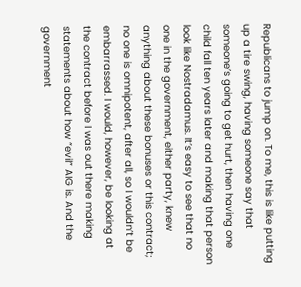Republicans to jump on. To me, this is like putting up a tire swing, having someone say that someone’s going to get hurt, then having one child fall ten years later and making that person look like Nostradamus. It’s easy to see that no one in the government, either party, knew anything about these bonuses or this contract; no one is omnipotent, after all, so I wouldn’t be embarrassed. I would, however, be looking at the contract before I was out there making statements about how “evil” AIG is. And the government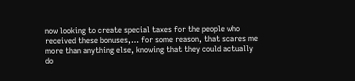now looking to create special taxes for the people who received these bonuses,… for some reason, that scares me more than anything else, knowing that they could actually do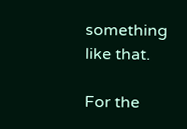something like that.

For the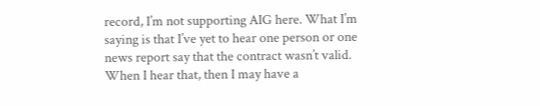record, I’m not supporting AIG here. What I’m saying is that I’ve yet to hear one person or one news report say that the contract wasn’t valid. When I hear that, then I may have a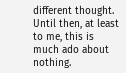different thought. Until then, at least to me, this is much ado about nothing.